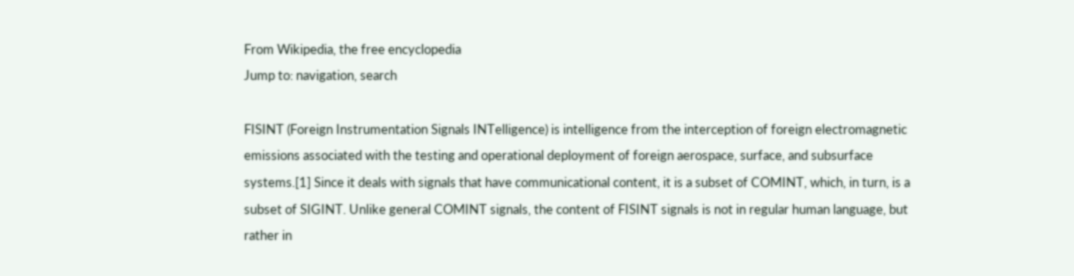From Wikipedia, the free encyclopedia
Jump to: navigation, search

FISINT (Foreign Instrumentation Signals INTelligence) is intelligence from the interception of foreign electromagnetic emissions associated with the testing and operational deployment of foreign aerospace, surface, and subsurface systems.[1] Since it deals with signals that have communicational content, it is a subset of COMINT, which, in turn, is a subset of SIGINT. Unlike general COMINT signals, the content of FISINT signals is not in regular human language, but rather in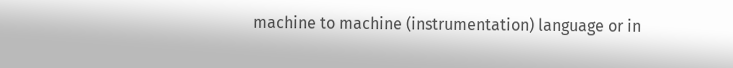machine to machine (instrumentation) language or in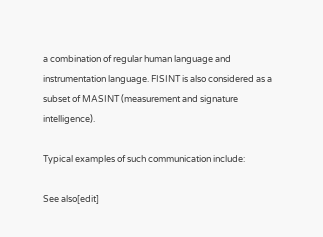a combination of regular human language and instrumentation language. FISINT is also considered as a subset of MASINT (measurement and signature intelligence).

Typical examples of such communication include:

See also[edit]